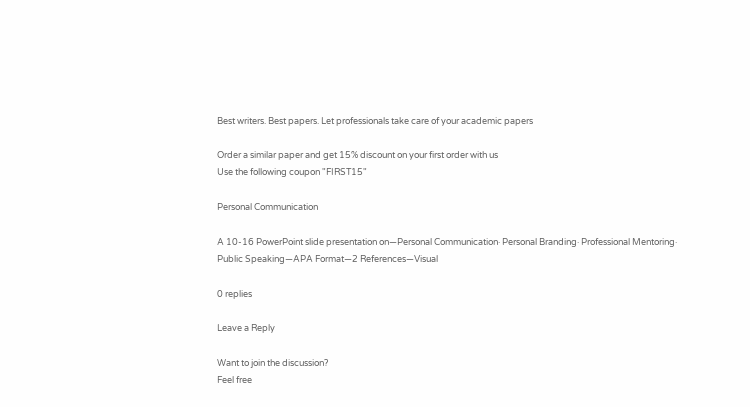Best writers. Best papers. Let professionals take care of your academic papers

Order a similar paper and get 15% discount on your first order with us
Use the following coupon "FIRST15"

Personal Communication

A 10-16 PowerPoint slide presentation on—Personal Communication· Personal Branding· Professional Mentoring· Public Speaking—APA Format—2 References—Visual

0 replies

Leave a Reply

Want to join the discussion?
Feel free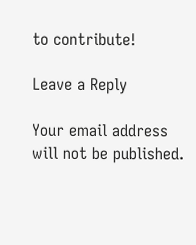to contribute!

Leave a Reply

Your email address will not be published.